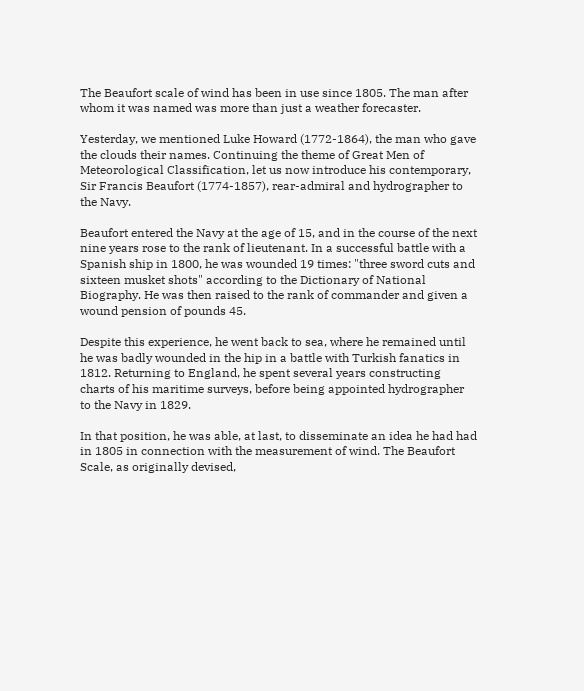The Beaufort scale of wind has been in use since 1805. The man after whom it was named was more than just a weather forecaster.

Yesterday, we mentioned Luke Howard (1772-1864), the man who gave the clouds their names. Continuing the theme of Great Men of Meteorological Classification, let us now introduce his contemporary, Sir Francis Beaufort (1774-1857), rear-admiral and hydrographer to the Navy.

Beaufort entered the Navy at the age of 15, and in the course of the next nine years rose to the rank of lieutenant. In a successful battle with a Spanish ship in 1800, he was wounded 19 times: "three sword cuts and sixteen musket shots" according to the Dictionary of National Biography. He was then raised to the rank of commander and given a wound pension of pounds 45.

Despite this experience, he went back to sea, where he remained until he was badly wounded in the hip in a battle with Turkish fanatics in 1812. Returning to England, he spent several years constructing charts of his maritime surveys, before being appointed hydrographer to the Navy in 1829.

In that position, he was able, at last, to disseminate an idea he had had in 1805 in connection with the measurement of wind. The Beaufort Scale, as originally devised,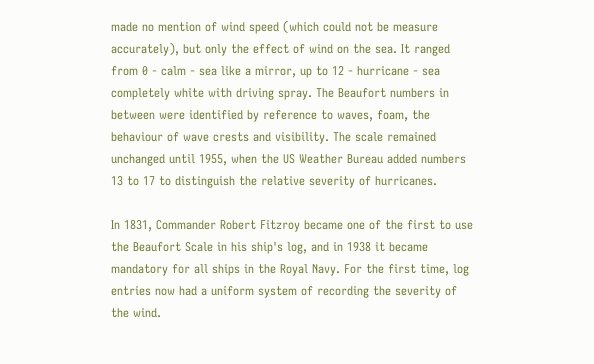made no mention of wind speed (which could not be measure accurately), but only the effect of wind on the sea. It ranged from 0 - calm - sea like a mirror, up to 12 - hurricane - sea completely white with driving spray. The Beaufort numbers in between were identified by reference to waves, foam, the behaviour of wave crests and visibility. The scale remained unchanged until 1955, when the US Weather Bureau added numbers 13 to 17 to distinguish the relative severity of hurricanes.

In 1831, Commander Robert Fitzroy became one of the first to use the Beaufort Scale in his ship's log, and in 1938 it became mandatory for all ships in the Royal Navy. For the first time, log entries now had a uniform system of recording the severity of the wind.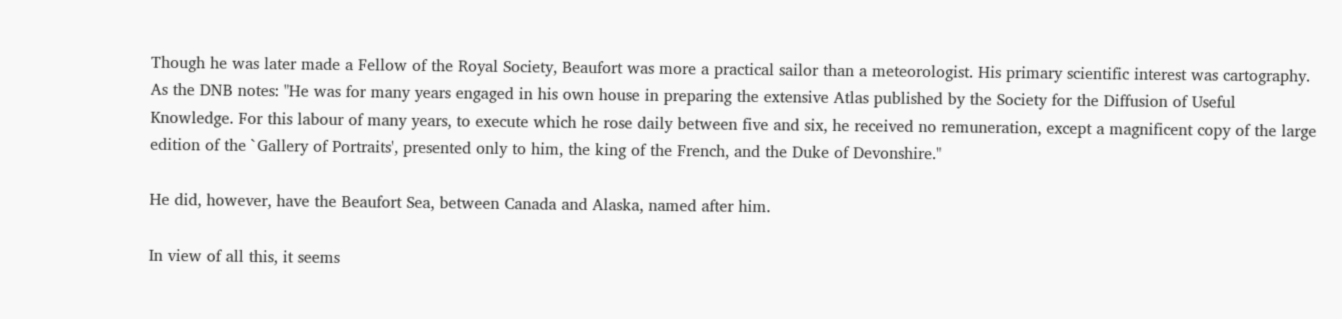Though he was later made a Fellow of the Royal Society, Beaufort was more a practical sailor than a meteorologist. His primary scientific interest was cartography. As the DNB notes: "He was for many years engaged in his own house in preparing the extensive Atlas published by the Society for the Diffusion of Useful Knowledge. For this labour of many years, to execute which he rose daily between five and six, he received no remuneration, except a magnificent copy of the large edition of the `Gallery of Portraits', presented only to him, the king of the French, and the Duke of Devonshire."

He did, however, have the Beaufort Sea, between Canada and Alaska, named after him.

In view of all this, it seems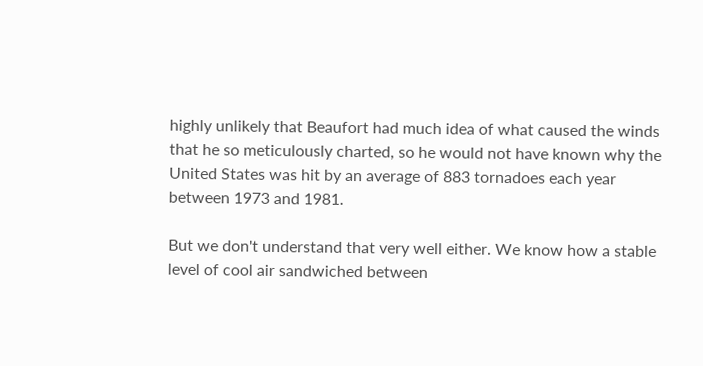highly unlikely that Beaufort had much idea of what caused the winds that he so meticulously charted, so he would not have known why the United States was hit by an average of 883 tornadoes each year between 1973 and 1981.

But we don't understand that very well either. We know how a stable level of cool air sandwiched between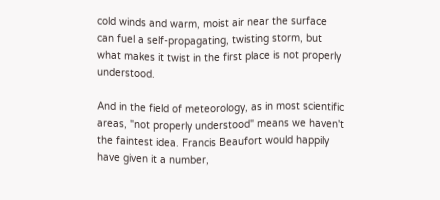cold winds and warm, moist air near the surface can fuel a self-propagating, twisting storm, but what makes it twist in the first place is not properly understood.

And in the field of meteorology, as in most scientific areas, "not properly understood" means we haven't the faintest idea. Francis Beaufort would happily have given it a number,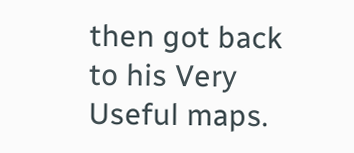then got back to his Very Useful maps.